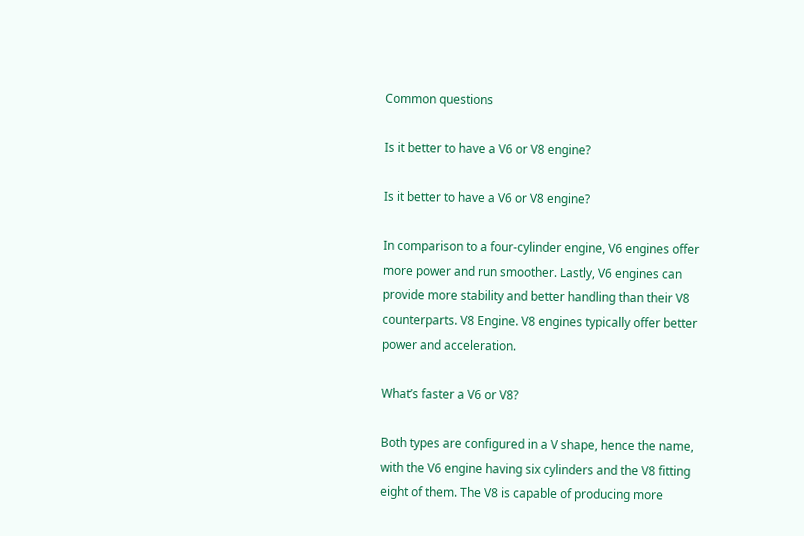Common questions

Is it better to have a V6 or V8 engine?

Is it better to have a V6 or V8 engine?

In comparison to a four-cylinder engine, V6 engines offer more power and run smoother. Lastly, V6 engines can provide more stability and better handling than their V8 counterparts. V8 Engine. V8 engines typically offer better power and acceleration.

What’s faster a V6 or V8?

Both types are configured in a V shape, hence the name, with the V6 engine having six cylinders and the V8 fitting eight of them. The V8 is capable of producing more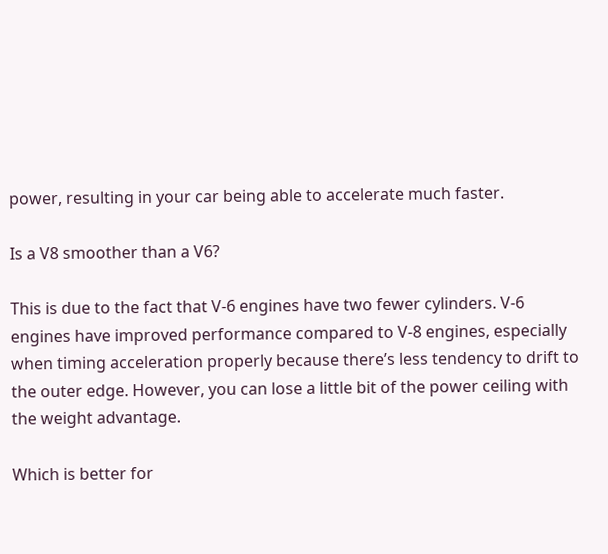power, resulting in your car being able to accelerate much faster.

Is a V8 smoother than a V6?

This is due to the fact that V-6 engines have two fewer cylinders. V-6 engines have improved performance compared to V-8 engines, especially when timing acceleration properly because there’s less tendency to drift to the outer edge. However, you can lose a little bit of the power ceiling with the weight advantage.

Which is better for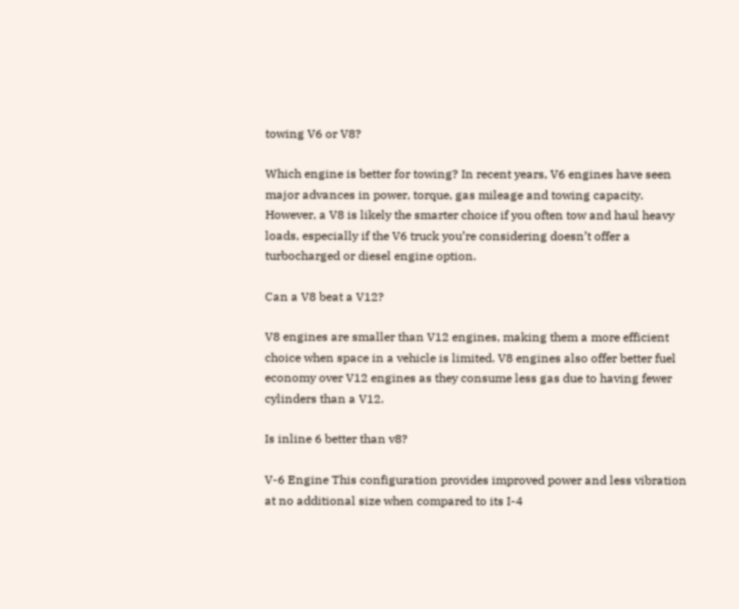towing V6 or V8?

Which engine is better for towing? In recent years, V6 engines have seen major advances in power, torque, gas mileage and towing capacity. However, a V8 is likely the smarter choice if you often tow and haul heavy loads, especially if the V6 truck you’re considering doesn’t offer a turbocharged or diesel engine option.

Can a V8 beat a V12?

V8 engines are smaller than V12 engines, making them a more efficient choice when space in a vehicle is limited. V8 engines also offer better fuel economy over V12 engines as they consume less gas due to having fewer cylinders than a V12.

Is inline 6 better than v8?

V-6 Engine This configuration provides improved power and less vibration at no additional size when compared to its I-4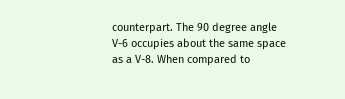counterpart. The 90 degree angle V-6 occupies about the same space as a V-8. When compared to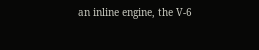an inline engine, the V-6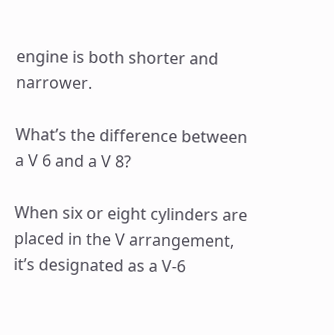engine is both shorter and narrower.

What’s the difference between a V 6 and a V 8?

When six or eight cylinders are placed in the V arrangement, it’s designated as a V-6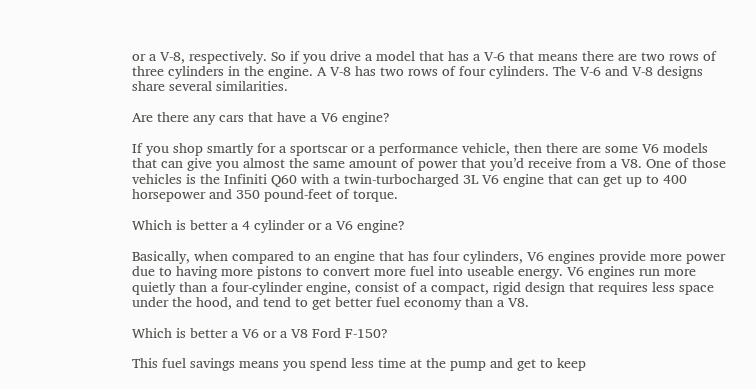or a V-8, respectively. So if you drive a model that has a V-6 that means there are two rows of three cylinders in the engine. A V-8 has two rows of four cylinders. The V-6 and V-8 designs share several similarities.

Are there any cars that have a V6 engine?

If you shop smartly for a sportscar or a performance vehicle, then there are some V6 models that can give you almost the same amount of power that you’d receive from a V8. One of those vehicles is the Infiniti Q60 with a twin-turbocharged 3L V6 engine that can get up to 400 horsepower and 350 pound-feet of torque.

Which is better a 4 cylinder or a V6 engine?

Basically, when compared to an engine that has four cylinders, V6 engines provide more power due to having more pistons to convert more fuel into useable energy. V6 engines run more quietly than a four-cylinder engine, consist of a compact, rigid design that requires less space under the hood, and tend to get better fuel economy than a V8.

Which is better a V6 or a V8 Ford F-150?

This fuel savings means you spend less time at the pump and get to keep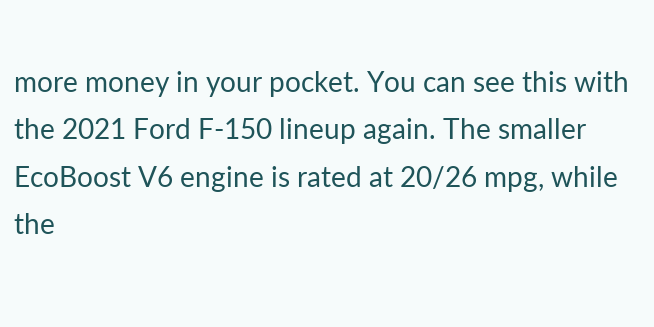more money in your pocket. You can see this with the 2021 Ford F-150 lineup again. The smaller EcoBoost V6 engine is rated at 20/26 mpg, while the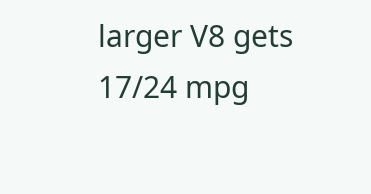larger V8 gets 17/24 mpg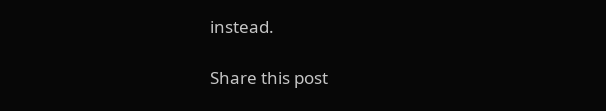instead.

Share this post